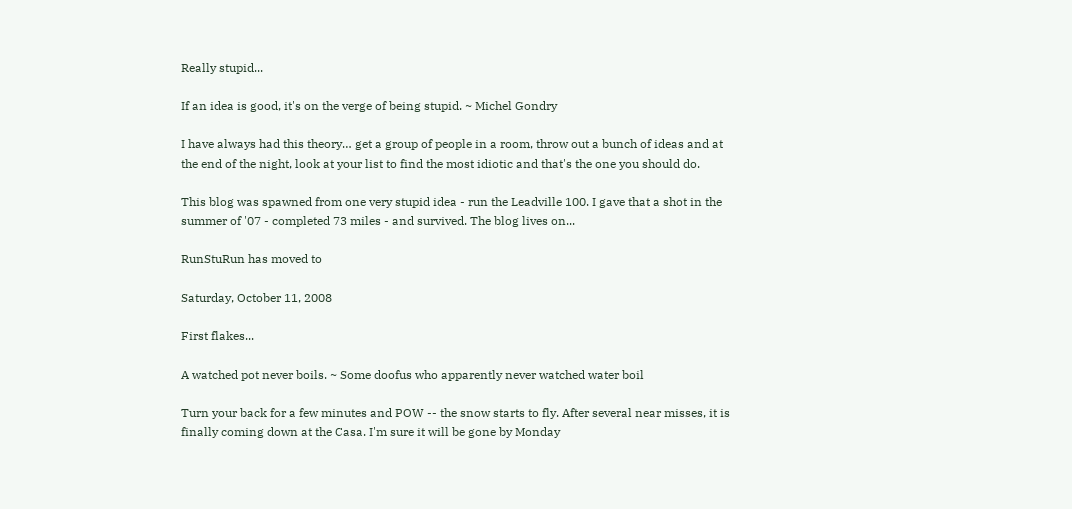Really stupid...

If an idea is good, it's on the verge of being stupid. ~ Michel Gondry

I have always had this theory… get a group of people in a room, throw out a bunch of ideas and at the end of the night, look at your list to find the most idiotic and that's the one you should do.

This blog was spawned from one very stupid idea - run the Leadville 100. I gave that a shot in the summer of '07 - completed 73 miles - and survived. The blog lives on...

RunStuRun has moved to

Saturday, October 11, 2008

First flakes...

A watched pot never boils. ~ Some doofus who apparently never watched water boil

Turn your back for a few minutes and POW -- the snow starts to fly. After several near misses, it is finally coming down at the Casa. I'm sure it will be gone by Monday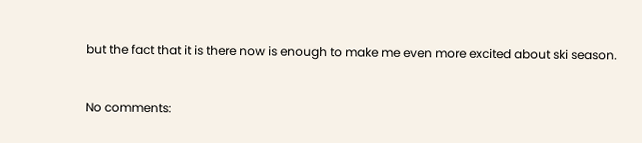but the fact that it is there now is enough to make me even more excited about ski season.


No comments: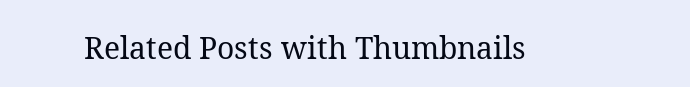Related Posts with Thumbnails